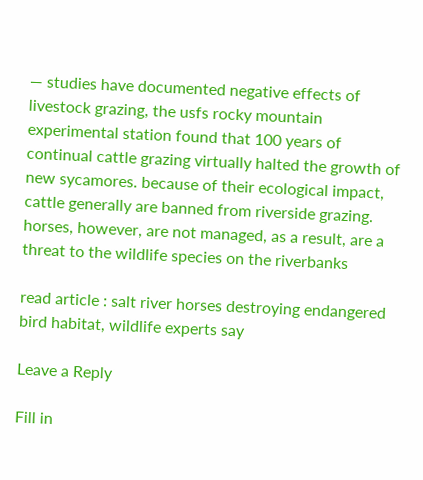— studies have documented negative effects of livestock grazing, the usfs rocky mountain experimental station found that 100 years of continual cattle grazing virtually halted the growth of new sycamores. because of their ecological impact, cattle generally are banned from riverside grazing. horses, however, are not managed, as a result, are a threat to the wildlife species on the riverbanks

read article : salt river horses destroying endangered bird habitat, wildlife experts say

Leave a Reply

Fill in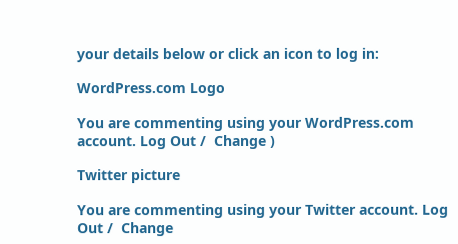your details below or click an icon to log in:

WordPress.com Logo

You are commenting using your WordPress.com account. Log Out /  Change )

Twitter picture

You are commenting using your Twitter account. Log Out /  Change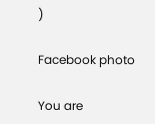)

Facebook photo

You are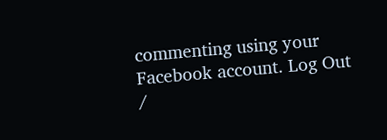commenting using your Facebook account. Log Out /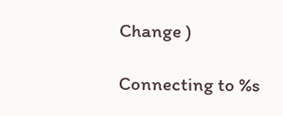Change )

Connecting to %s